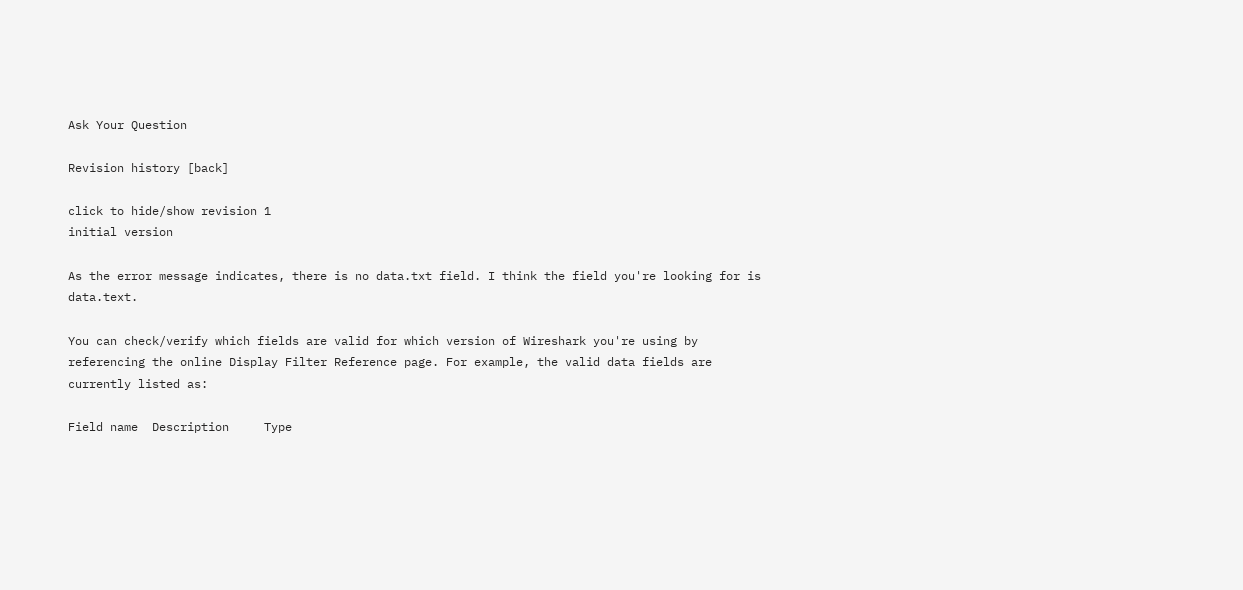Ask Your Question

Revision history [back]

click to hide/show revision 1
initial version

As the error message indicates, there is no data.txt field. I think the field you're looking for is data.text.

You can check/verify which fields are valid for which version of Wireshark you're using by referencing the online Display Filter Reference page. For example, the valid data fields are currently listed as:

Field name  Description     Type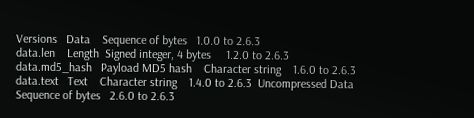Versions   Data    Sequence of bytes   1.0.0 to 2.6.3
data.len    Length  Signed integer, 4 bytes     1.2.0 to 2.6.3
data.md5_hash   Payload MD5 hash    Character string    1.6.0 to 2.6.3
data.text   Text    Character string    1.4.0 to 2.6.3  Uncompressed Data   Sequence of bytes   2.6.0 to 2.6.3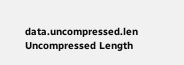data.uncompressed.len   Uncompressed Length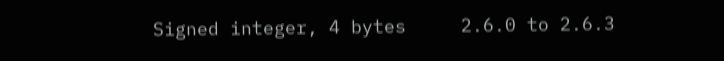Signed integer, 4 bytes     2.6.0 to 2.6.3